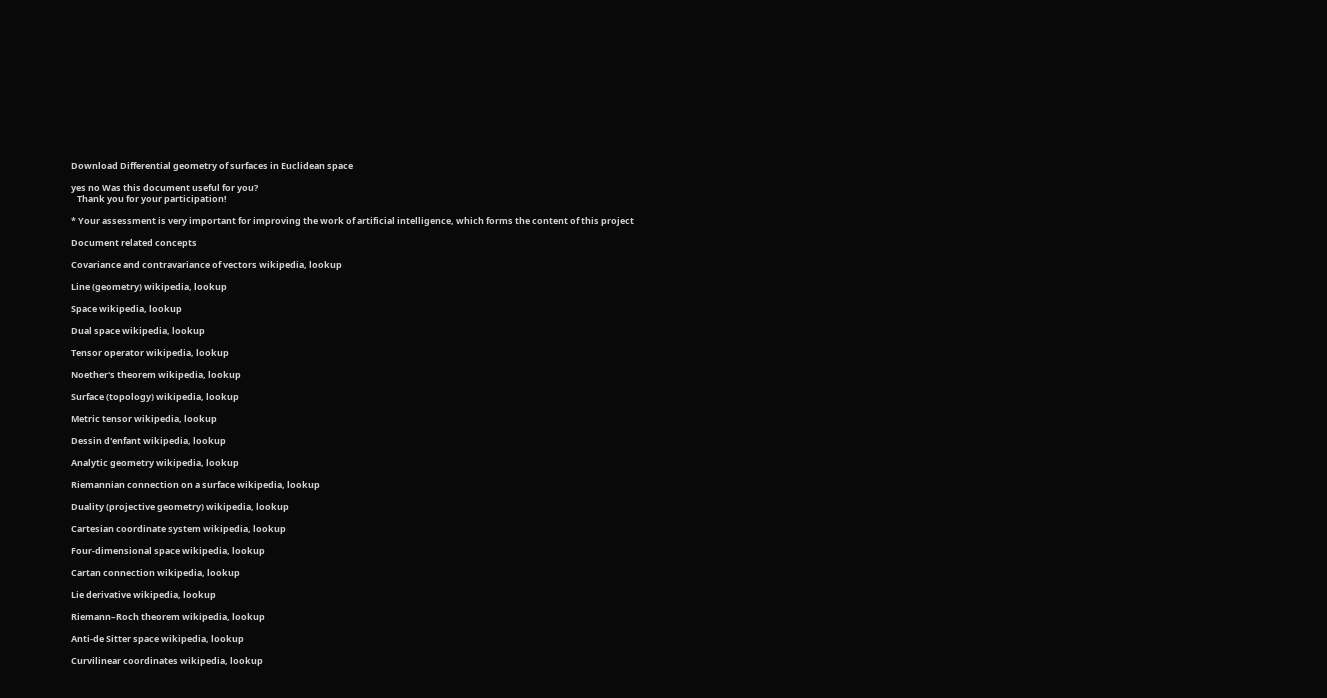Download Differential geometry of surfaces in Euclidean space

yes no Was this document useful for you?
   Thank you for your participation!

* Your assessment is very important for improving the work of artificial intelligence, which forms the content of this project

Document related concepts

Covariance and contravariance of vectors wikipedia, lookup

Line (geometry) wikipedia, lookup

Space wikipedia, lookup

Dual space wikipedia, lookup

Tensor operator wikipedia, lookup

Noether's theorem wikipedia, lookup

Surface (topology) wikipedia, lookup

Metric tensor wikipedia, lookup

Dessin d'enfant wikipedia, lookup

Analytic geometry wikipedia, lookup

Riemannian connection on a surface wikipedia, lookup

Duality (projective geometry) wikipedia, lookup

Cartesian coordinate system wikipedia, lookup

Four-dimensional space wikipedia, lookup

Cartan connection wikipedia, lookup

Lie derivative wikipedia, lookup

Riemann–Roch theorem wikipedia, lookup

Anti-de Sitter space wikipedia, lookup

Curvilinear coordinates wikipedia, lookup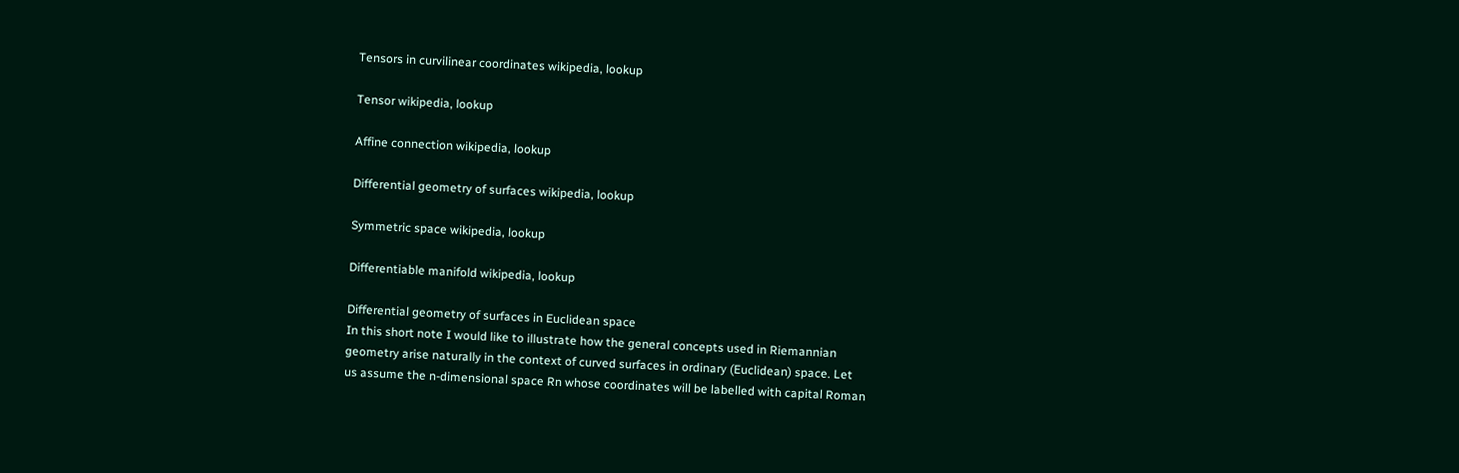Tensors in curvilinear coordinates wikipedia, lookup

Tensor wikipedia, lookup

Affine connection wikipedia, lookup

Differential geometry of surfaces wikipedia, lookup

Symmetric space wikipedia, lookup

Differentiable manifold wikipedia, lookup

Differential geometry of surfaces in Euclidean space
In this short note I would like to illustrate how the general concepts used in Riemannian
geometry arise naturally in the context of curved surfaces in ordinary (Euclidean) space. Let
us assume the n-dimensional space Rn whose coordinates will be labelled with capital Roman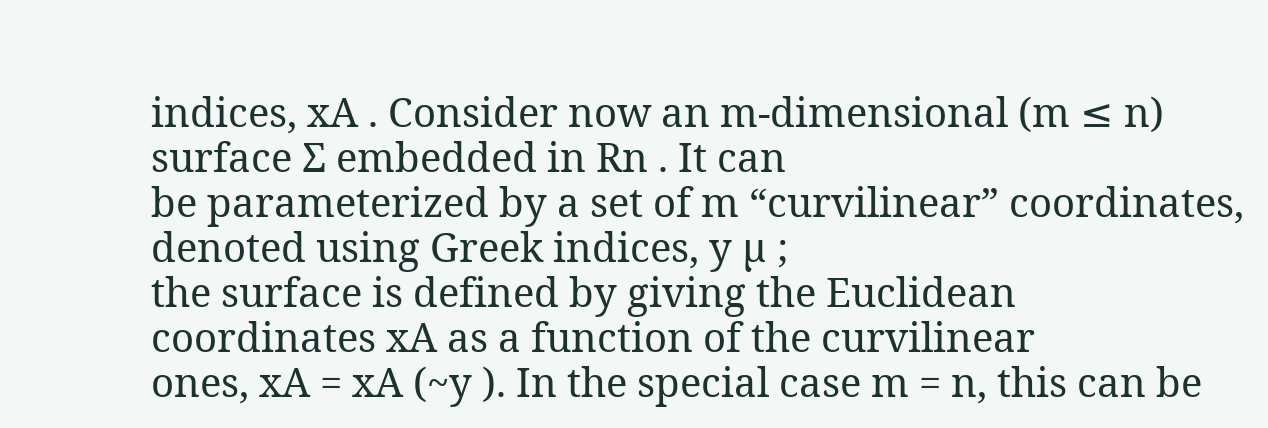indices, xA . Consider now an m-dimensional (m ≤ n) surface Σ embedded in Rn . It can
be parameterized by a set of m “curvilinear” coordinates, denoted using Greek indices, y µ ;
the surface is defined by giving the Euclidean coordinates xA as a function of the curvilinear
ones, xA = xA (~y ). In the special case m = n, this can be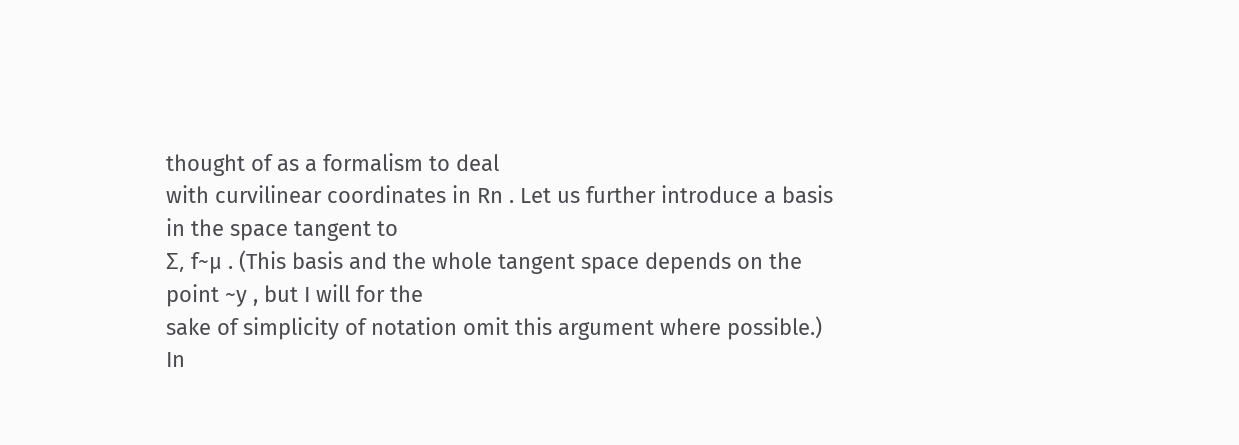thought of as a formalism to deal
with curvilinear coordinates in Rn . Let us further introduce a basis in the space tangent to
Σ, f~µ . (This basis and the whole tangent space depends on the point ~y , but I will for the
sake of simplicity of notation omit this argument where possible.)
In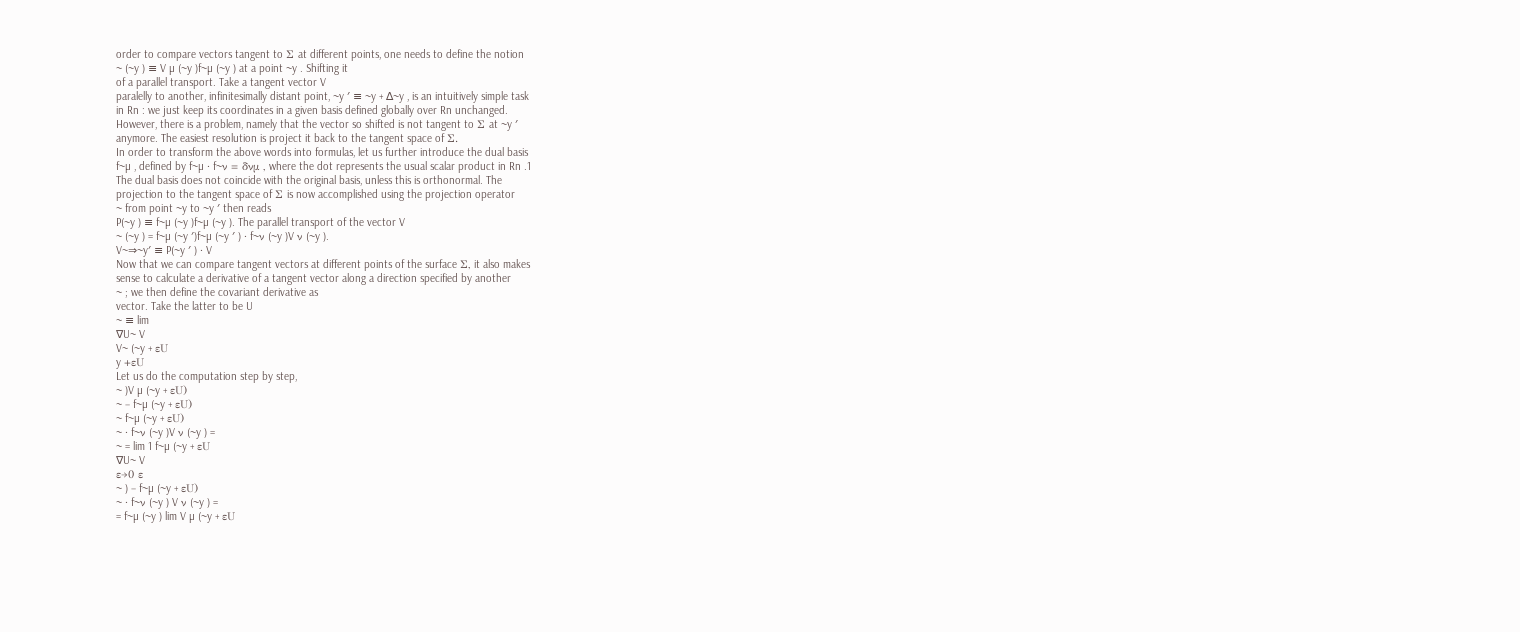order to compare vectors tangent to Σ at different points, one needs to define the notion
~ (~y ) ≡ V µ (~y )f~µ (~y ) at a point ~y . Shifting it
of a parallel transport. Take a tangent vector V
paralelly to another, infinitesimally distant point, ~y ′ ≡ ~y + ∆~y , is an intuitively simple task
in Rn : we just keep its coordinates in a given basis defined globally over Rn unchanged.
However, there is a problem, namely that the vector so shifted is not tangent to Σ at ~y ′
anymore. The easiest resolution is project it back to the tangent space of Σ.
In order to transform the above words into formulas, let us further introduce the dual basis
f~µ , defined by f~µ · f~ν = δνµ , where the dot represents the usual scalar product in Rn .1
The dual basis does not coincide with the original basis, unless this is orthonormal. The
projection to the tangent space of Σ is now accomplished using the projection operator
~ from point ~y to ~y ′ then reads
P(~y ) ≡ f~µ (~y )f~µ (~y ). The parallel transport of the vector V
~ (~y ) = f~µ (~y ′)f~µ (~y ′ ) · f~ν (~y )V ν (~y ).
V~⇒~y′ ≡ P(~y ′ ) · V
Now that we can compare tangent vectors at different points of the surface Σ, it also makes
sense to calculate a derivative of a tangent vector along a direction specified by another
~ ; we then define the covariant derivative as
vector. Take the latter to be U
~ ≡ lim
∇U~ V
V~ (~y + εU
y +εU
Let us do the computation step by step,
~ )V µ (~y + εU)
~ − f~µ (~y + εU)
~ f~µ (~y + εU)
~ · f~ν (~y )V ν (~y ) =
~ = lim 1 f~µ (~y + εU
∇U~ V
ε→0 ε
~ ) − f~µ (~y + εU)
~ · f~ν (~y ) V ν (~y ) =
= f~µ (~y ) lim V µ (~y + εU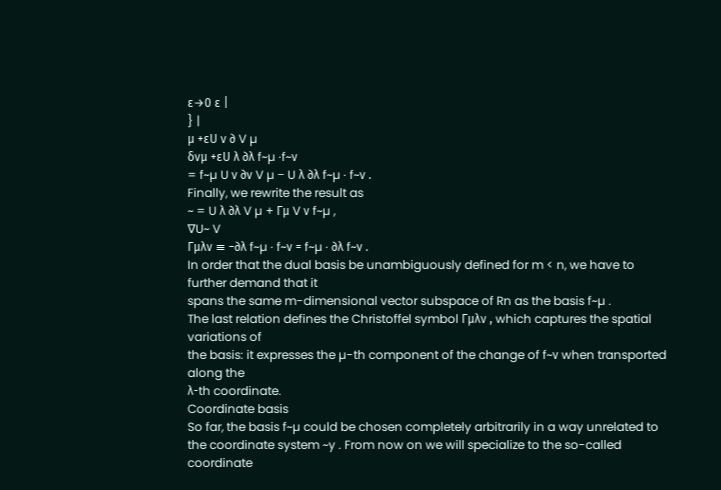ε→0 ε |
} |
µ +εU ν ∂ V µ
δνµ +εU λ ∂λ f~µ ·f~ν
= f~µ U ν ∂ν V µ − U λ ∂λ f~µ · f~ν .
Finally, we rewrite the result as
~ = U λ ∂λ V µ + Γµ V ν f~µ ,
∇U~ V
Γµλν ≡ −∂λ f~µ · f~ν = f~µ · ∂λ f~ν .
In order that the dual basis be unambiguously defined for m < n, we have to further demand that it
spans the same m-dimensional vector subspace of Rn as the basis f~µ .
The last relation defines the Christoffel symbol Γµλν , which captures the spatial variations of
the basis: it expresses the µ-th component of the change of f~ν when transported along the
λ-th coordinate.
Coordinate basis
So far, the basis f~µ could be chosen completely arbitrarily in a way unrelated to the coordinate system ~y . From now on we will specialize to the so-called coordinate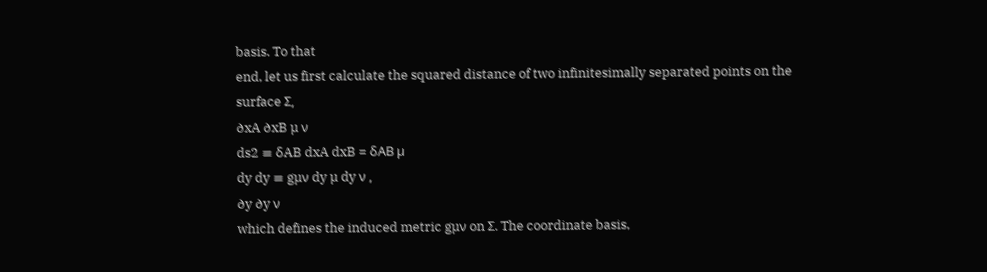basis. To that
end, let us first calculate the squared distance of two infinitesimally separated points on the
surface Σ,
∂xA ∂xB µ ν
ds2 ≡ δAB dxA dxB = δAB µ
dy dy ≡ gµν dy µ dy ν ,
∂y ∂y ν
which defines the induced metric gµν on Σ. The coordinate basis,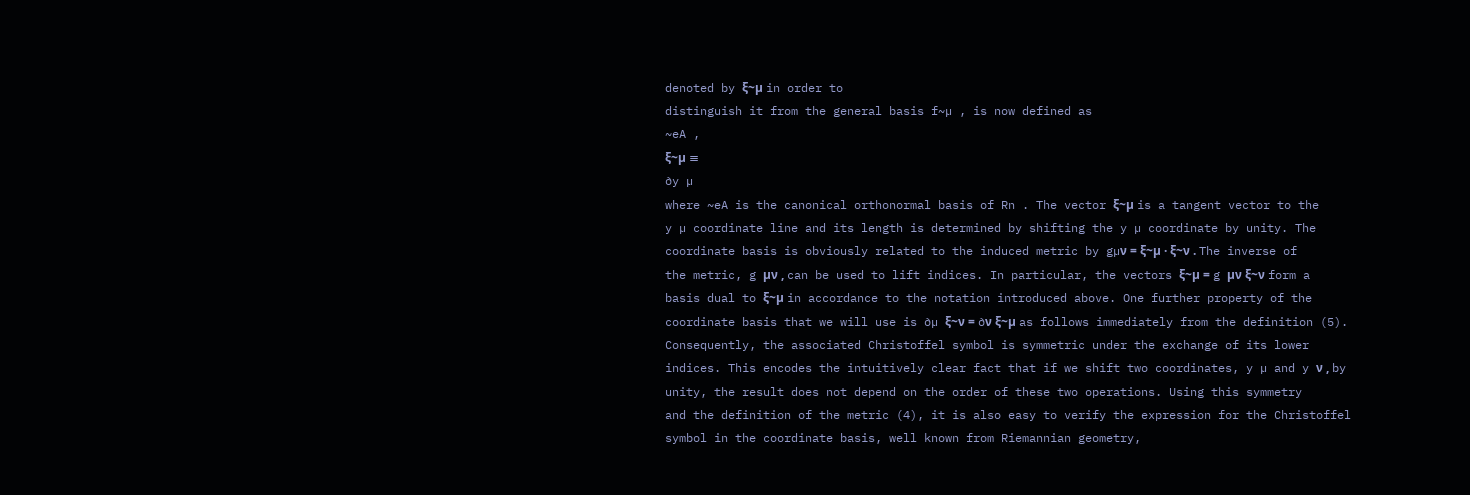denoted by ξ~µ in order to
distinguish it from the general basis f~µ , is now defined as
~eA ,
ξ~µ ≡
∂y µ
where ~eA is the canonical orthonormal basis of Rn . The vector ξ~µ is a tangent vector to the
y µ coordinate line and its length is determined by shifting the y µ coordinate by unity. The
coordinate basis is obviously related to the induced metric by gµν = ξ~µ · ξ~ν . The inverse of
the metric, g µν , can be used to lift indices. In particular, the vectors ξ~µ = g µν ξ~ν form a
basis dual to ξ~µ in accordance to the notation introduced above. One further property of the
coordinate basis that we will use is ∂µ ξ~ν = ∂ν ξ~µ as follows immediately from the definition (5).
Consequently, the associated Christoffel symbol is symmetric under the exchange of its lower
indices. This encodes the intuitively clear fact that if we shift two coordinates, y µ and y ν , by
unity, the result does not depend on the order of these two operations. Using this symmetry
and the definition of the metric (4), it is also easy to verify the expression for the Christoffel
symbol in the coordinate basis, well known from Riemannian geometry,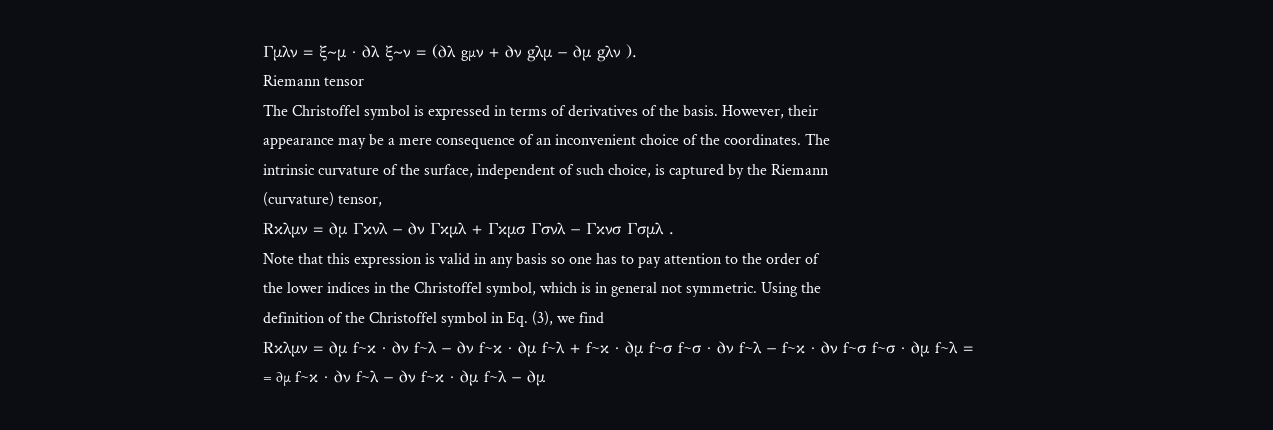Γµλν = ξ~µ · ∂λ ξ~ν = (∂λ gµν + ∂ν gλµ − ∂µ gλν ).
Riemann tensor
The Christoffel symbol is expressed in terms of derivatives of the basis. However, their
appearance may be a mere consequence of an inconvenient choice of the coordinates. The
intrinsic curvature of the surface, independent of such choice, is captured by the Riemann
(curvature) tensor,
Rκλµν = ∂µ Γκνλ − ∂ν Γκµλ + Γκµσ Γσνλ − Γκνσ Γσµλ .
Note that this expression is valid in any basis so one has to pay attention to the order of
the lower indices in the Christoffel symbol, which is in general not symmetric. Using the
definition of the Christoffel symbol in Eq. (3), we find
Rκλµν = ∂µ f~κ · ∂ν f~λ − ∂ν f~κ · ∂µ f~λ + f~κ · ∂µ f~σ f~σ · ∂ν f~λ − f~κ · ∂ν f~σ f~σ · ∂µ f~λ =
= ∂µ f~κ · ∂ν f~λ − ∂ν f~κ · ∂µ f~λ − ∂µ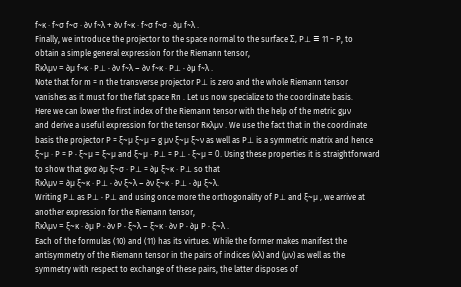f~κ · f~σ f~σ · ∂ν f~λ + ∂ν f~κ · f~σ f~σ · ∂µ f~λ .
Finally, we introduce the projector to the space normal to the surface Σ, P⊥ ≡ 11 − P, to
obtain a simple general expression for the Riemann tensor,
Rκλµν = ∂µ f~κ · P⊥ · ∂ν f~λ − ∂ν f~κ · P⊥ · ∂µ f~λ .
Note that for m = n the transverse projector P⊥ is zero and the whole Riemann tensor
vanishes as it must for the flat space Rn . Let us now specialize to the coordinate basis.
Here we can lower the first index of the Riemann tensor with the help of the metric gµν
and derive a useful expression for the tensor Rκλµν . We use the fact that in the coordinate
basis the projector P = ξ~µ ξ~µ = g µν ξ~µ ξ~ν as well as P⊥ is a symmetric matrix and hence
ξ~µ · P = P · ξ~µ = ξ~µ and ξ~µ · P⊥ = P⊥ · ξ~µ = 0. Using these properties it is straightforward
to show that gκσ ∂µ ξ~σ · P⊥ = ∂µ ξ~κ · P⊥ so that
Rκλµν = ∂µ ξ~κ · P⊥ · ∂ν ξ~λ − ∂ν ξ~κ · P⊥ · ∂µ ξ~λ.
Writing P⊥ as P⊥ · P⊥ and using once more the orthogonality of P⊥ and ξ~µ , we arrive at
another expression for the Riemann tensor,
Rκλµν = ξ~κ · ∂µ P · ∂ν P · ξ~λ − ξ~κ · ∂ν P · ∂µ P · ξ~λ .
Each of the formulas (10) and (11) has its virtues. While the former makes manifest the
antisymmetry of the Riemann tensor in the pairs of indices (κλ) and (µν) as well as the
symmetry with respect to exchange of these pairs, the latter disposes of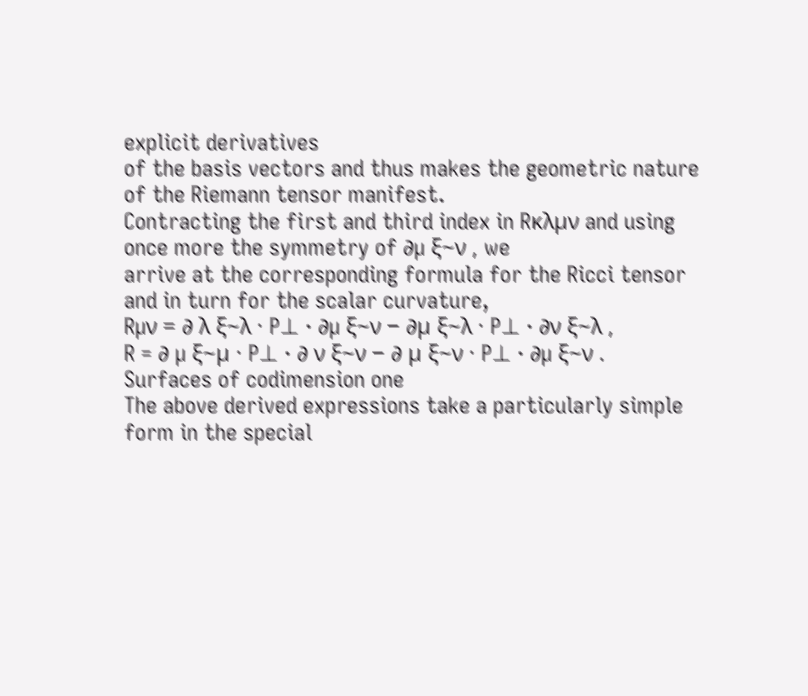explicit derivatives
of the basis vectors and thus makes the geometric nature of the Riemann tensor manifest.
Contracting the first and third index in Rκλµν and using once more the symmetry of ∂µ ξ~ν , we
arrive at the corresponding formula for the Ricci tensor and in turn for the scalar curvature,
Rµν = ∂ λ ξ~λ · P⊥ · ∂µ ξ~ν − ∂µ ξ~λ · P⊥ · ∂ν ξ~λ ,
R = ∂ µ ξ~µ · P⊥ · ∂ ν ξ~ν − ∂ µ ξ~ν · P⊥ · ∂µ ξ~ν .
Surfaces of codimension one
The above derived expressions take a particularly simple form in the special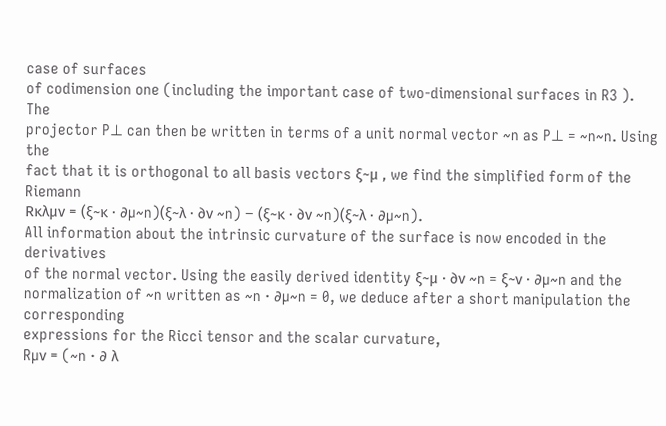case of surfaces
of codimension one (including the important case of two-dimensional surfaces in R3 ). The
projector P⊥ can then be written in terms of a unit normal vector ~n as P⊥ = ~n~n. Using the
fact that it is orthogonal to all basis vectors ξ~µ , we find the simplified form of the Riemann
Rκλµν = (ξ~κ · ∂µ~n)(ξ~λ · ∂ν ~n) − (ξ~κ · ∂ν ~n)(ξ~λ · ∂µ~n).
All information about the intrinsic curvature of the surface is now encoded in the derivatives
of the normal vector. Using the easily derived identity ξ~µ · ∂ν ~n = ξ~ν · ∂µ~n and the normalization of ~n written as ~n · ∂µ~n = 0, we deduce after a short manipulation the corresponding
expressions for the Ricci tensor and the scalar curvature,
Rµν = (~n · ∂ λ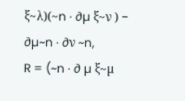ξ~λ)(~n · ∂µ ξ~ν ) − ∂µ~n · ∂ν ~n,
R = (~n · ∂ µ ξ~µ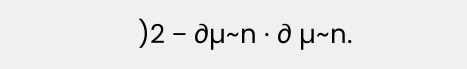)2 − ∂µ~n · ∂ µ~n.